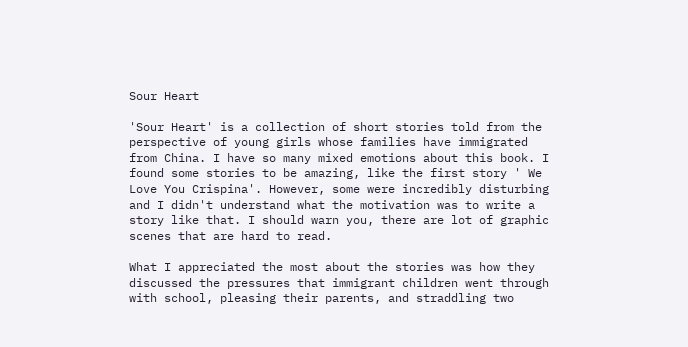Sour Heart

'Sour Heart' is a collection of short stories told from the perspective of young girls whose families have immigrated from China. I have so many mixed emotions about this book. I found some stories to be amazing, like the first story ' We Love You Crispina'. However, some were incredibly disturbing and I didn't understand what the motivation was to write a story like that. I should warn you, there are lot of graphic scenes that are hard to read.

What I appreciated the most about the stories was how they discussed the pressures that immigrant children went through with school, pleasing their parents, and straddling two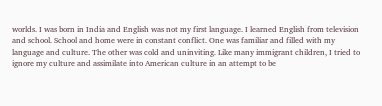worlds. I was born in India and English was not my first language. I learned English from television and school. School and home were in constant conflict. One was familiar and filled with my language and culture. The other was cold and uninviting. Like many immigrant children, I tried to ignore my culture and assimilate into American culture in an attempt to be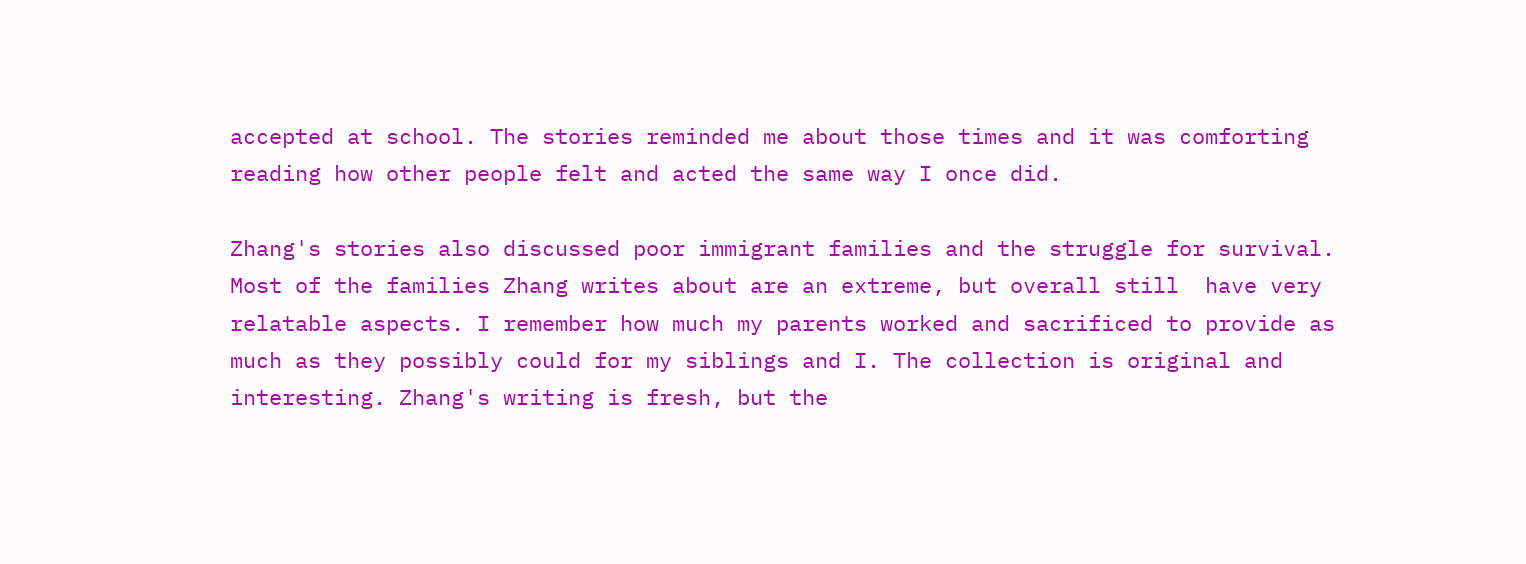accepted at school. The stories reminded me about those times and it was comforting reading how other people felt and acted the same way I once did.

Zhang's stories also discussed poor immigrant families and the struggle for survival. Most of the families Zhang writes about are an extreme, but overall still  have very relatable aspects. I remember how much my parents worked and sacrificed to provide as much as they possibly could for my siblings and I. The collection is original and interesting. Zhang's writing is fresh, but the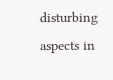disturbing aspects in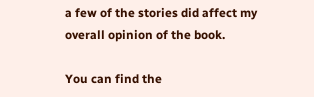a few of the stories did affect my overall opinion of the book.

You can find the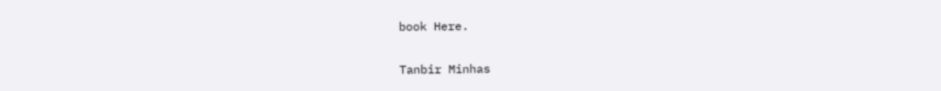book Here.

Tanbir Minhas